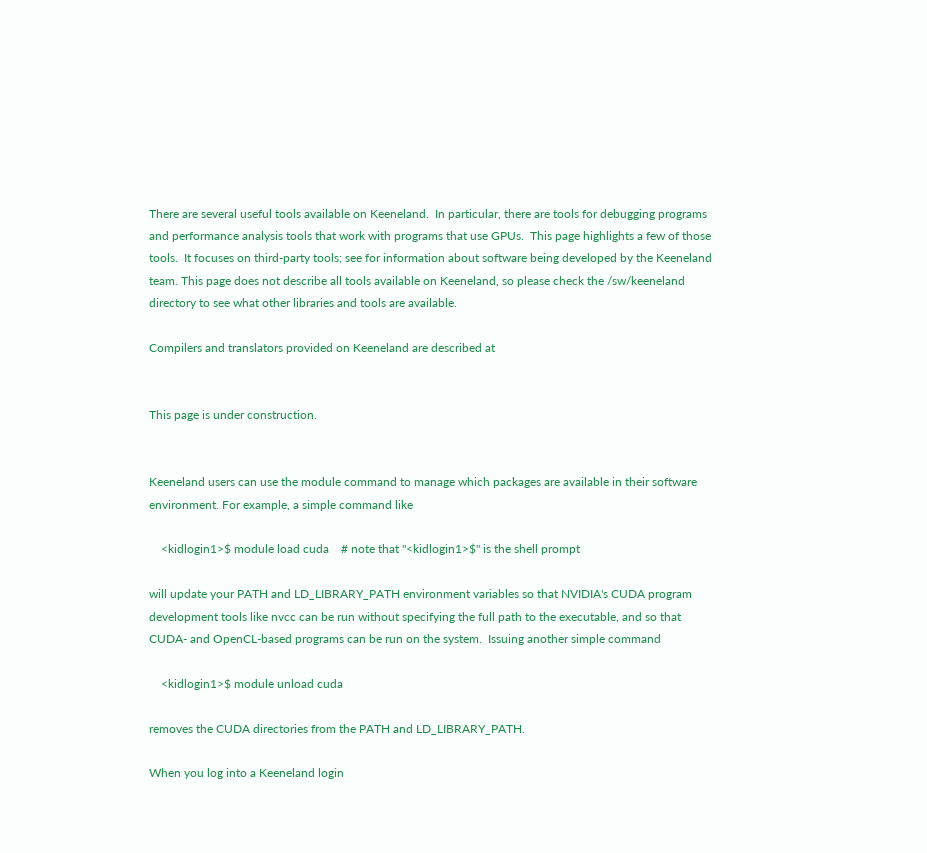There are several useful tools available on Keeneland.  In particular, there are tools for debugging programs and performance analysis tools that work with programs that use GPUs.  This page highlights a few of those tools.  It focuses on third-party tools; see for information about software being developed by the Keeneland team. This page does not describe all tools available on Keeneland, so please check the /sw/keeneland directory to see what other libraries and tools are available.

Compilers and translators provided on Keeneland are described at


This page is under construction.


Keeneland users can use the module command to manage which packages are available in their software environment. For example, a simple command like

    <kidlogin1>$ module load cuda    # note that "<kidlogin1>$" is the shell prompt

will update your PATH and LD_LIBRARY_PATH environment variables so that NVIDIA's CUDA program development tools like nvcc can be run without specifying the full path to the executable, and so that CUDA- and OpenCL-based programs can be run on the system.  Issuing another simple command

    <kidlogin1>$ module unload cuda

removes the CUDA directories from the PATH and LD_LIBRARY_PATH.

When you log into a Keeneland login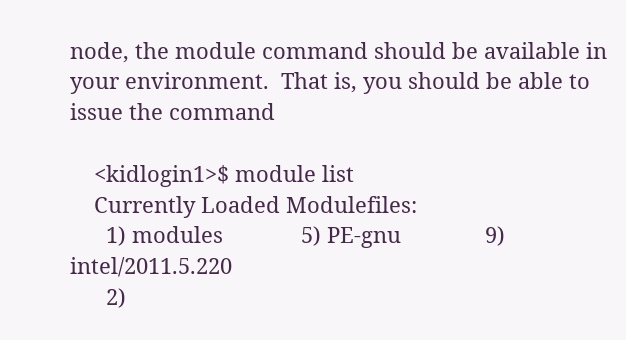node, the module command should be available in your environment.  That is, you should be able to issue the command

    <kidlogin1>$ module list
    Currently Loaded Modulefiles:
      1) modules             5) PE-gnu              9) intel/2011.5.220
      2)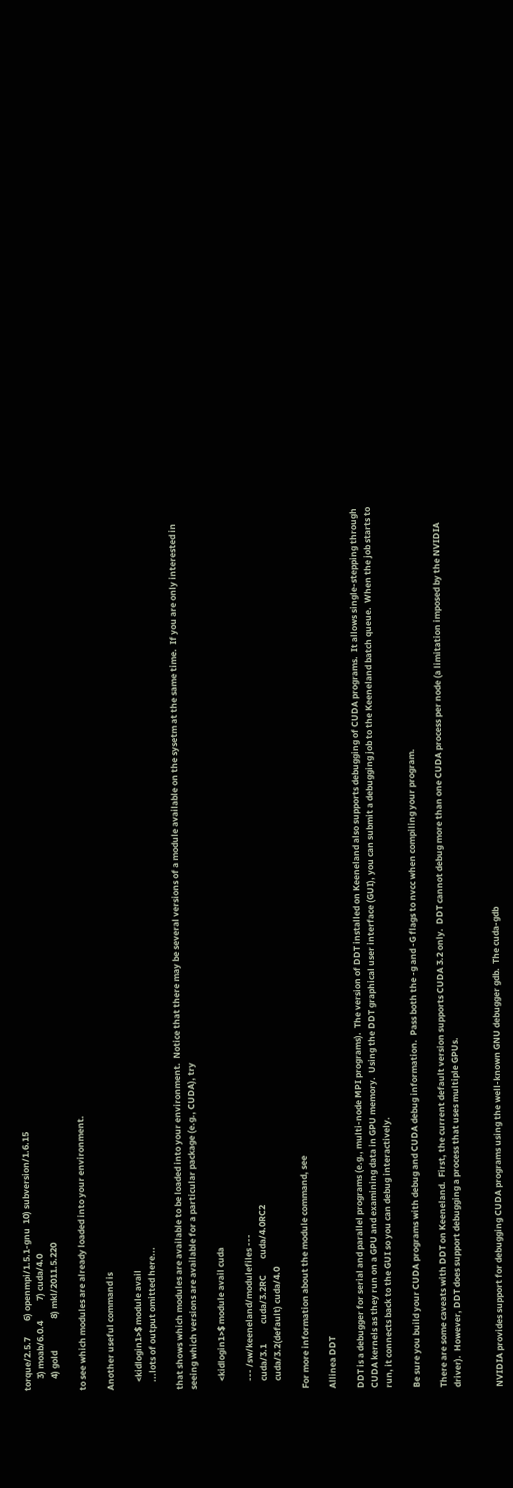torque/2.5.7        6) openmpi/1.5.1-gnu  10) subversion/1.6.15
      3) moab/6.0.4          7) cuda/4.0
      4) gold                8) mkl/2011.5.220

to see which modules are already loaded into your environment.

Another useful command is

    <kidlogin1>$ module avail
    ...lots of output omitted here...

that shows which modules are available to be loaded into your environment.  Notice that there may be several versions of a module available on the sysetm at the same time.  If you are only interested in seeing which versions are available for a particular package (e.g., CUDA), try

    <kidlogin1>$ module avail cuda

    --- /sw/keeneland/modulefiles ---
    cuda/3.1          cuda/3.2RC        cuda/4.0RC2
    cuda/3.2(default) cuda/4.0

For more information about the module command, see

Allinea DDT

DDT is a debugger for serial and parallel programs (e.g., multi-node MPI programs).  The version of DDT installed on Keeneland also supports debugging of CUDA programs.  It allows single-stepping through CUDA kernels as they run on a GPU and examining data in GPU memory.  Using the DDT graphical user interface (GUI), you can submit a debugging job to the Keeneland batch queue.  When the job starts to run, it connects back to the GUI so you can debug interactively.

Be sure you build your CUDA programs with debug and CUDA debug information.  Pass both the -g and -G flags to nvcc when compiling your program.

There are some caveats with DDT on Keeneland.  First, the current default version supports CUDA 3.2 only.  DDT cannot debug more than one CUDA process per node (a limitation imposed by the NVIDIA driver).  However, DDT does support debugging a process that uses multiple GPUs.


NVIDIA provides support for debugging CUDA programs using the well-known GNU debugger gdb.  The cuda-gdb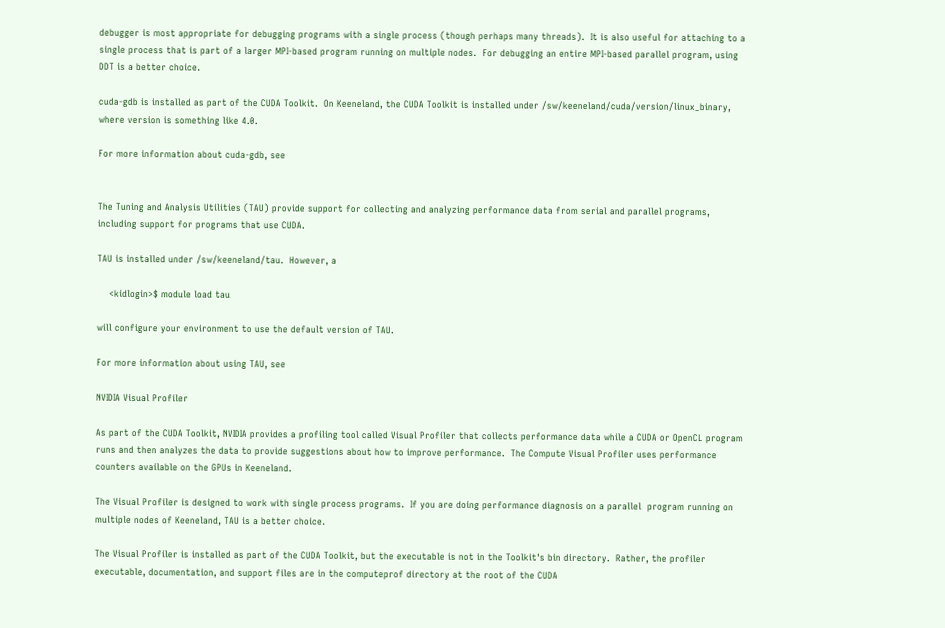debugger is most appropriate for debugging programs with a single process (though perhaps many threads).  It is also useful for attaching to a single process that is part of a larger MPI-based program running on multiple nodes.  For debugging an entire MPI-based parallel program, using DDT is a better choice.

cuda-gdb is installed as part of the CUDA Toolkit.  On Keeneland, the CUDA Toolkit is installed under /sw/keeneland/cuda/version/linux_binary, where version is something like 4.0.

For more information about cuda-gdb, see


The Tuning and Analysis Utilities (TAU) provide support for collecting and analyzing performance data from serial and parallel programs, including support for programs that use CUDA.

TAU is installed under /sw/keeneland/tau.  However, a

    <kidlogin>$ module load tau

will configure your environment to use the default version of TAU.

For more information about using TAU, see

NVIDIA Visual Profiler

As part of the CUDA Toolkit, NVIDIA provides a profiling tool called Visual Profiler that collects performance data while a CUDA or OpenCL program runs and then analyzes the data to provide suggestions about how to improve performance.  The Compute Visual Profiler uses performance counters available on the GPUs in Keeneland.

The Visual Profiler is designed to work with single process programs.  If you are doing performance diagnosis on a parallel  program running on multiple nodes of Keeneland, TAU is a better choice.

The Visual Profiler is installed as part of the CUDA Toolkit, but the executable is not in the Toolkit's bin directory.  Rather, the profiler executable, documentation, and support files are in the computeprof directory at the root of the CUDA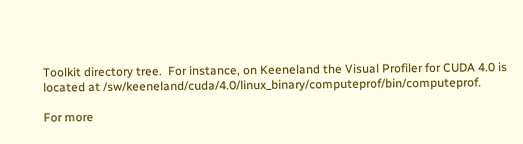Toolkit directory tree.  For instance, on Keeneland the Visual Profiler for CUDA 4.0 is located at /sw/keeneland/cuda/4.0/linux_binary/computeprof/bin/computeprof.

For more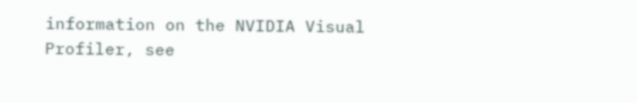information on the NVIDIA Visual Profiler, see